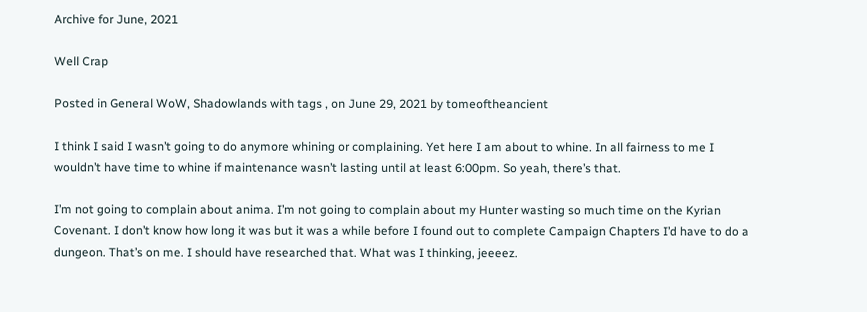Archive for June, 2021

Well Crap

Posted in General WoW, Shadowlands with tags , on June 29, 2021 by tomeoftheancient

I think I said I wasn’t going to do anymore whining or complaining. Yet here I am about to whine. In all fairness to me I wouldn’t have time to whine if maintenance wasn’t lasting until at least 6:00pm. So yeah, there’s that.

I’m not going to complain about anima. I’m not going to complain about my Hunter wasting so much time on the Kyrian Covenant. I don’t know how long it was but it was a while before I found out to complete Campaign Chapters I’d have to do a dungeon. That’s on me. I should have researched that. What was I thinking, jeeeez.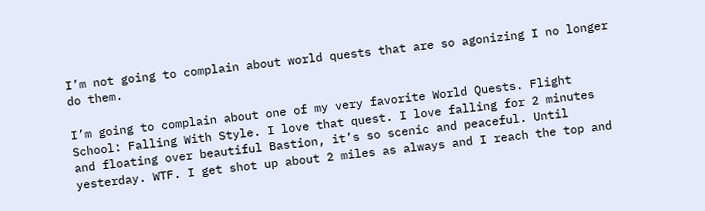I’m not going to complain about world quests that are so agonizing I no longer do them.

I’m going to complain about one of my very favorite World Quests. Flight School: Falling With Style. I love that quest. I love falling for 2 minutes and floating over beautiful Bastion, it’s so scenic and peaceful. Until yesterday. WTF. I get shot up about 2 miles as always and I reach the top and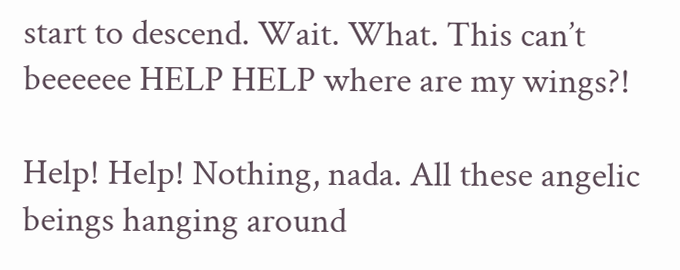start to descend. Wait. What. This can’t beeeeee HELP HELP where are my wings?!

Help! Help! Nothing, nada. All these angelic beings hanging around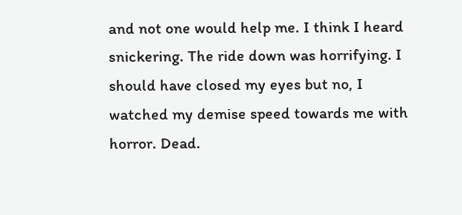and not one would help me. I think I heard snickering. The ride down was horrifying. I should have closed my eyes but no, I watched my demise speed towards me with horror. Dead.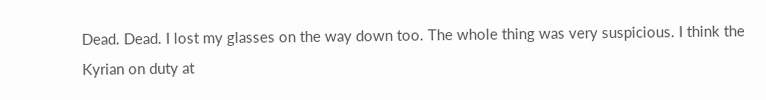Dead. Dead. I lost my glasses on the way down too. The whole thing was very suspicious. I think the Kyrian on duty at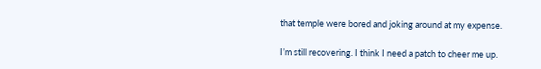that temple were bored and joking around at my expense.

I’m still recovering. I think I need a patch to cheer me up.